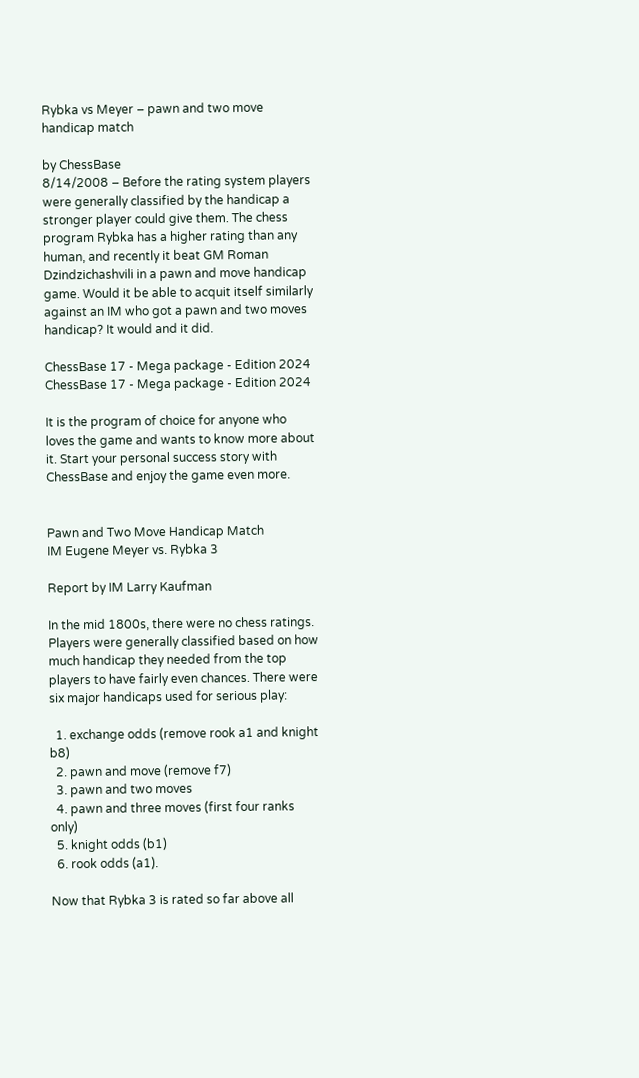Rybka vs Meyer – pawn and two move handicap match

by ChessBase
8/14/2008 – Before the rating system players were generally classified by the handicap a stronger player could give them. The chess program Rybka has a higher rating than any human, and recently it beat GM Roman Dzindzichashvili in a pawn and move handicap game. Would it be able to acquit itself similarly against an IM who got a pawn and two moves handicap? It would and it did.

ChessBase 17 - Mega package - Edition 2024 ChessBase 17 - Mega package - Edition 2024

It is the program of choice for anyone who loves the game and wants to know more about it. Start your personal success story with ChessBase and enjoy the game even more.


Pawn and Two Move Handicap Match
IM Eugene Meyer vs. Rybka 3

Report by IM Larry Kaufman

In the mid 1800s, there were no chess ratings. Players were generally classified based on how much handicap they needed from the top players to have fairly even chances. There were six major handicaps used for serious play:

  1. exchange odds (remove rook a1 and knight b8)
  2. pawn and move (remove f7)
  3. pawn and two moves
  4. pawn and three moves (first four ranks only)
  5. knight odds (b1)
  6. rook odds (a1).

Now that Rybka 3 is rated so far above all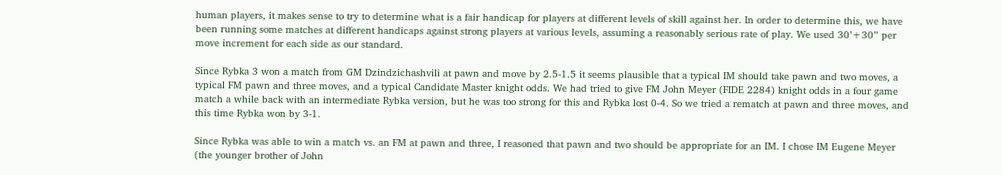human players, it makes sense to try to determine what is a fair handicap for players at different levels of skill against her. In order to determine this, we have been running some matches at different handicaps against strong players at various levels, assuming a reasonably serious rate of play. We used 30’+30” per move increment for each side as our standard.

Since Rybka 3 won a match from GM Dzindzichashvili at pawn and move by 2.5-1.5 it seems plausible that a typical IM should take pawn and two moves, a typical FM pawn and three moves, and a typical Candidate Master knight odds. We had tried to give FM John Meyer (FIDE 2284) knight odds in a four game match a while back with an intermediate Rybka version, but he was too strong for this and Rybka lost 0-4. So we tried a rematch at pawn and three moves, and this time Rybka won by 3-1.

Since Rybka was able to win a match vs. an FM at pawn and three, I reasoned that pawn and two should be appropriate for an IM. I chose IM Eugene Meyer (the younger brother of John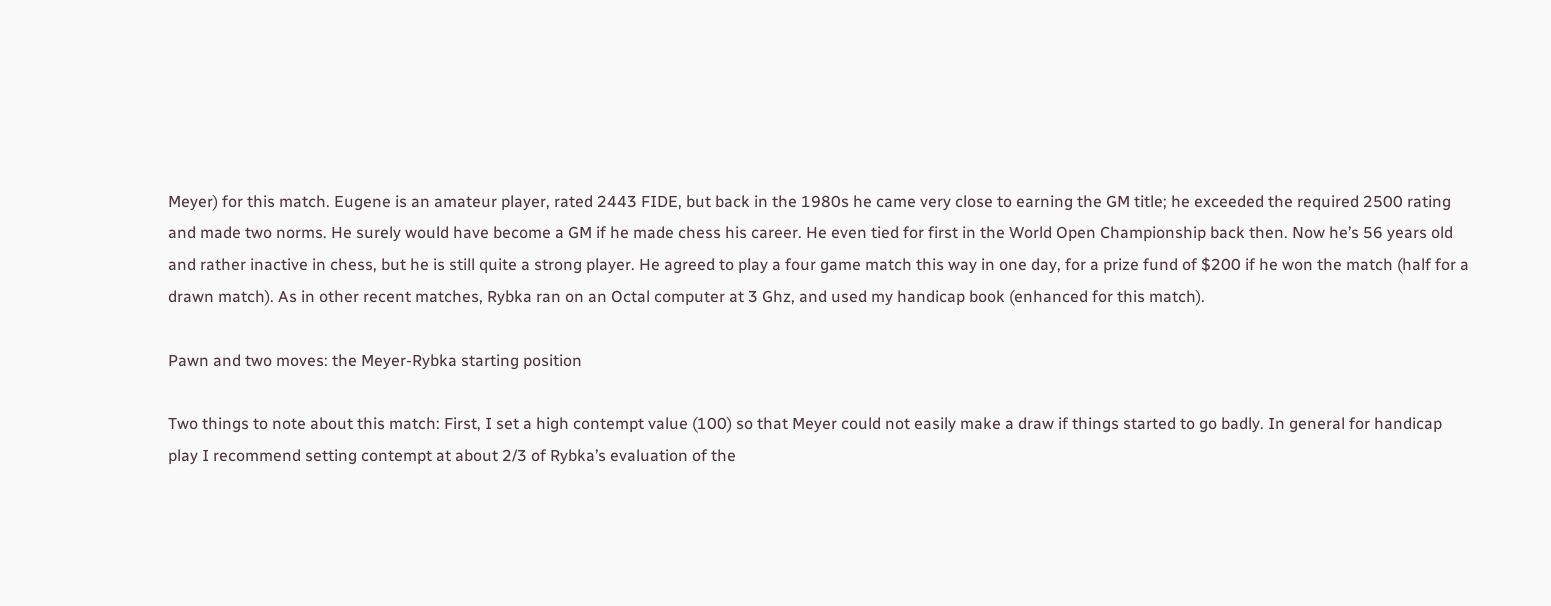Meyer) for this match. Eugene is an amateur player, rated 2443 FIDE, but back in the 1980s he came very close to earning the GM title; he exceeded the required 2500 rating and made two norms. He surely would have become a GM if he made chess his career. He even tied for first in the World Open Championship back then. Now he’s 56 years old and rather inactive in chess, but he is still quite a strong player. He agreed to play a four game match this way in one day, for a prize fund of $200 if he won the match (half for a drawn match). As in other recent matches, Rybka ran on an Octal computer at 3 Ghz, and used my handicap book (enhanced for this match).

Pawn and two moves: the Meyer-Rybka starting position

Two things to note about this match: First, I set a high contempt value (100) so that Meyer could not easily make a draw if things started to go badly. In general for handicap play I recommend setting contempt at about 2/3 of Rybka’s evaluation of the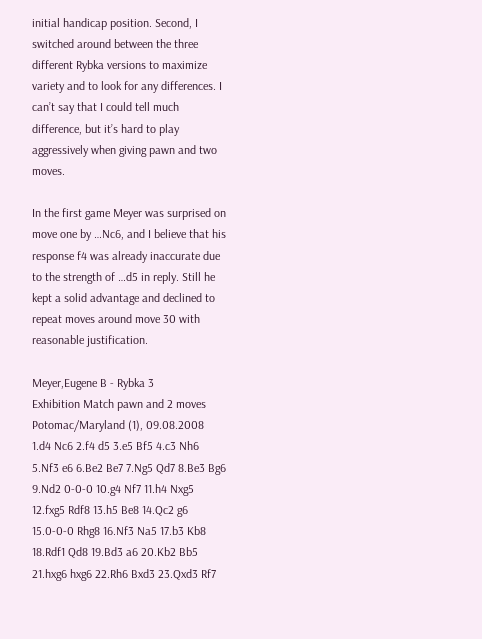initial handicap position. Second, I switched around between the three different Rybka versions to maximize variety and to look for any differences. I can’t say that I could tell much difference, but it’s hard to play aggressively when giving pawn and two moves.

In the first game Meyer was surprised on move one by …Nc6, and I believe that his response f4 was already inaccurate due to the strength of …d5 in reply. Still he kept a solid advantage and declined to repeat moves around move 30 with reasonable justification.

Meyer,Eugene B - Rybka 3
Exhibition Match pawn and 2 moves
Potomac/Maryland (1), 09.08.2008
1.d4 Nc6 2.f4 d5 3.e5 Bf5 4.c3 Nh6 5.Nf3 e6 6.Be2 Be7 7.Ng5 Qd7 8.Be3 Bg6 9.Nd2 0-0-0 10.g4 Nf7 11.h4 Nxg5 12.fxg5 Rdf8 13.h5 Be8 14.Qc2 g6 15.0-0-0 Rhg8 16.Nf3 Na5 17.b3 Kb8 18.Rdf1 Qd8 19.Bd3 a6 20.Kb2 Bb5 21.hxg6 hxg6 22.Rh6 Bxd3 23.Qxd3 Rf7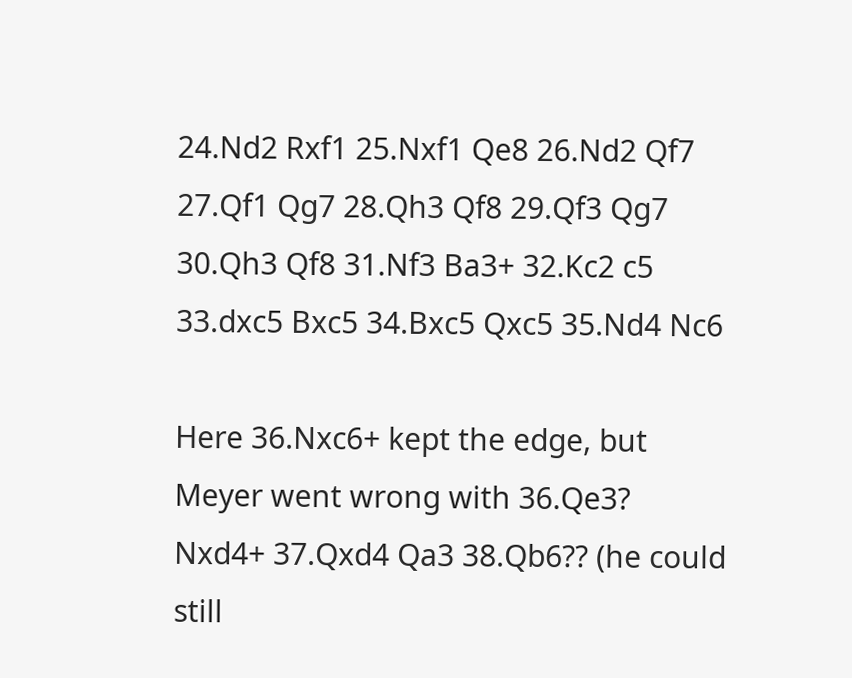24.Nd2 Rxf1 25.Nxf1 Qe8 26.Nd2 Qf7 27.Qf1 Qg7 28.Qh3 Qf8 29.Qf3 Qg7 30.Qh3 Qf8 31.Nf3 Ba3+ 32.Kc2 c5 33.dxc5 Bxc5 34.Bxc5 Qxc5 35.Nd4 Nc6

Here 36.Nxc6+ kept the edge, but Meyer went wrong with 36.Qe3? Nxd4+ 37.Qxd4 Qa3 38.Qb6?? (he could still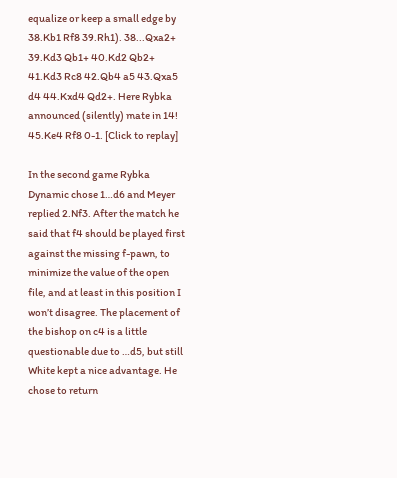equalize or keep a small edge by 38.Kb1 Rf8 39.Rh1). 38...Qxa2+ 39.Kd3 Qb1+ 40.Kd2 Qb2+ 41.Kd3 Rc8 42.Qb4 a5 43.Qxa5 d4 44.Kxd4 Qd2+. Here Rybka announced (silently) mate in 14! 45.Ke4 Rf8 0-1. [Click to replay]

In the second game Rybka Dynamic chose 1…d6 and Meyer replied 2.Nf3. After the match he said that f4 should be played first against the missing f-pawn, to minimize the value of the open file, and at least in this position I won’t disagree. The placement of the bishop on c4 is a little questionable due to …d5, but still White kept a nice advantage. He chose to return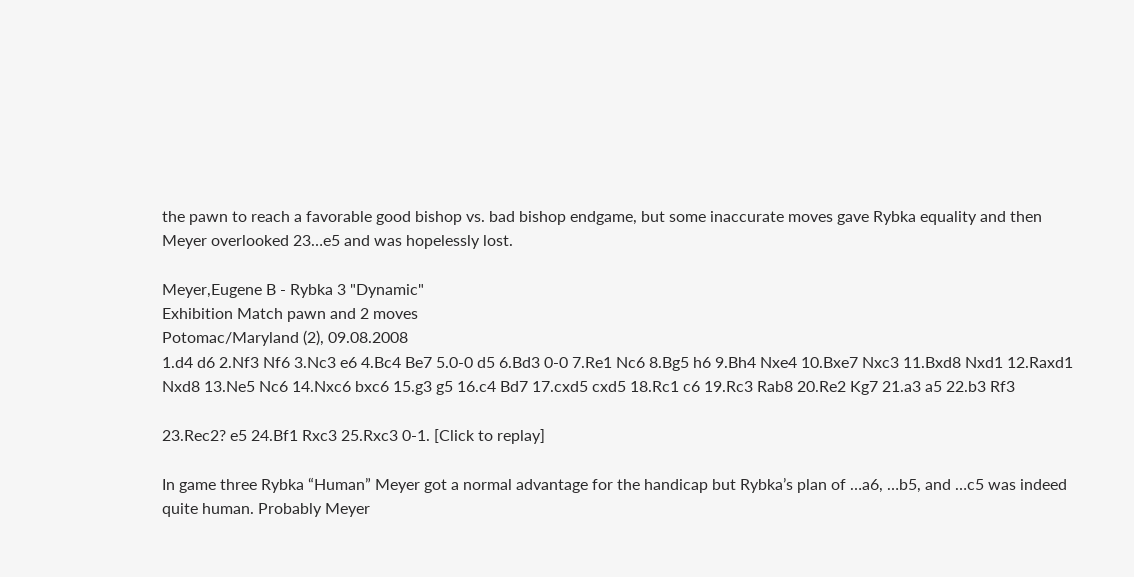the pawn to reach a favorable good bishop vs. bad bishop endgame, but some inaccurate moves gave Rybka equality and then Meyer overlooked 23…e5 and was hopelessly lost.

Meyer,Eugene B - Rybka 3 "Dynamic"
Exhibition Match pawn and 2 moves
Potomac/Maryland (2), 09.08.2008
1.d4 d6 2.Nf3 Nf6 3.Nc3 e6 4.Bc4 Be7 5.0-0 d5 6.Bd3 0-0 7.Re1 Nc6 8.Bg5 h6 9.Bh4 Nxe4 10.Bxe7 Nxc3 11.Bxd8 Nxd1 12.Raxd1 Nxd8 13.Ne5 Nc6 14.Nxc6 bxc6 15.g3 g5 16.c4 Bd7 17.cxd5 cxd5 18.Rc1 c6 19.Rc3 Rab8 20.Re2 Kg7 21.a3 a5 22.b3 Rf3

23.Rec2? e5 24.Bf1 Rxc3 25.Rxc3 0-1. [Click to replay]

In game three Rybka “Human” Meyer got a normal advantage for the handicap but Rybka’s plan of …a6, …b5, and …c5 was indeed quite human. Probably Meyer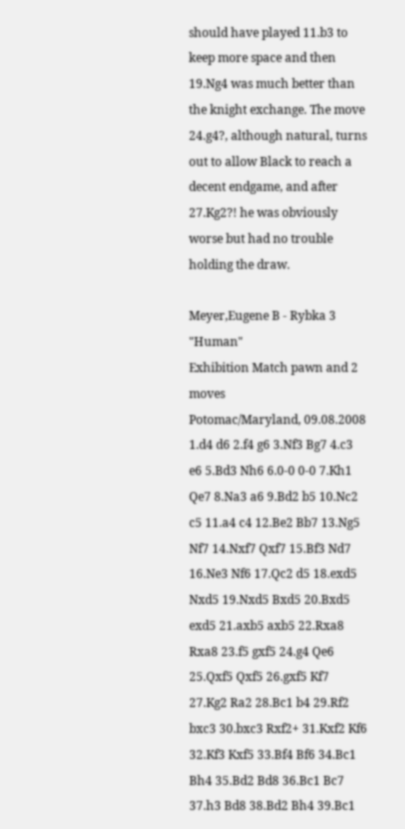should have played 11.b3 to keep more space and then 19.Ng4 was much better than the knight exchange. The move 24.g4?, although natural, turns out to allow Black to reach a decent endgame, and after 27.Kg2?! he was obviously worse but had no trouble holding the draw.

Meyer,Eugene B - Rybka 3 "Human"
Exhibition Match pawn and 2 moves
Potomac/Maryland, 09.08.2008
1.d4 d6 2.f4 g6 3.Nf3 Bg7 4.c3 e6 5.Bd3 Nh6 6.0-0 0-0 7.Kh1 Qe7 8.Na3 a6 9.Bd2 b5 10.Nc2 c5 11.a4 c4 12.Be2 Bb7 13.Ng5 Nf7 14.Nxf7 Qxf7 15.Bf3 Nd7 16.Ne3 Nf6 17.Qc2 d5 18.exd5 Nxd5 19.Nxd5 Bxd5 20.Bxd5 exd5 21.axb5 axb5 22.Rxa8 Rxa8 23.f5 gxf5 24.g4 Qe6 25.Qxf5 Qxf5 26.gxf5 Kf7 27.Kg2 Ra2 28.Bc1 b4 29.Rf2 bxc3 30.bxc3 Rxf2+ 31.Kxf2 Kf6 32.Kf3 Kxf5 33.Bf4 Bf6 34.Bc1 Bh4 35.Bd2 Bd8 36.Bc1 Bc7 37.h3 Bd8 38.Bd2 Bh4 39.Bc1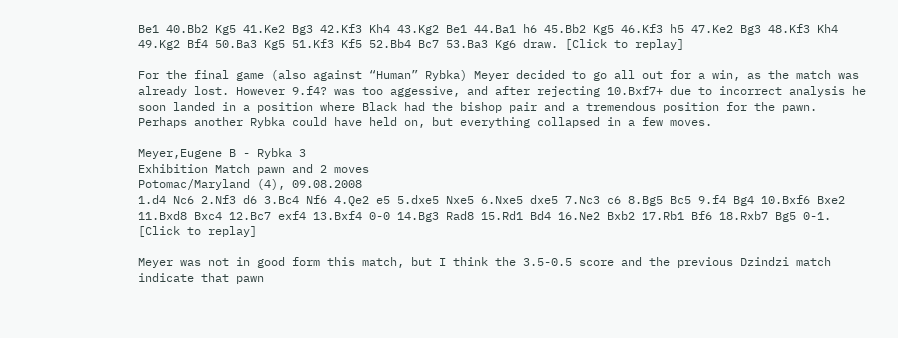Be1 40.Bb2 Kg5 41.Ke2 Bg3 42.Kf3 Kh4 43.Kg2 Be1 44.Ba1 h6 45.Bb2 Kg5 46.Kf3 h5 47.Ke2 Bg3 48.Kf3 Kh4 49.Kg2 Bf4 50.Ba3 Kg5 51.Kf3 Kf5 52.Bb4 Bc7 53.Ba3 Kg6 draw. [Click to replay]

For the final game (also against “Human” Rybka) Meyer decided to go all out for a win, as the match was already lost. However 9.f4? was too aggessive, and after rejecting 10.Bxf7+ due to incorrect analysis he soon landed in a position where Black had the bishop pair and a tremendous position for the pawn. Perhaps another Rybka could have held on, but everything collapsed in a few moves.

Meyer,Eugene B - Rybka 3
Exhibition Match pawn and 2 moves
Potomac/Maryland (4), 09.08.2008
1.d4 Nc6 2.Nf3 d6 3.Bc4 Nf6 4.Qe2 e5 5.dxe5 Nxe5 6.Nxe5 dxe5 7.Nc3 c6 8.Bg5 Bc5 9.f4 Bg4 10.Bxf6 Bxe2 11.Bxd8 Bxc4 12.Bc7 exf4 13.Bxf4 0-0 14.Bg3 Rad8 15.Rd1 Bd4 16.Ne2 Bxb2 17.Rb1 Bf6 18.Rxb7 Bg5 0-1. [Click to replay]

Meyer was not in good form this match, but I think the 3.5-0.5 score and the previous Dzindzi match indicate that pawn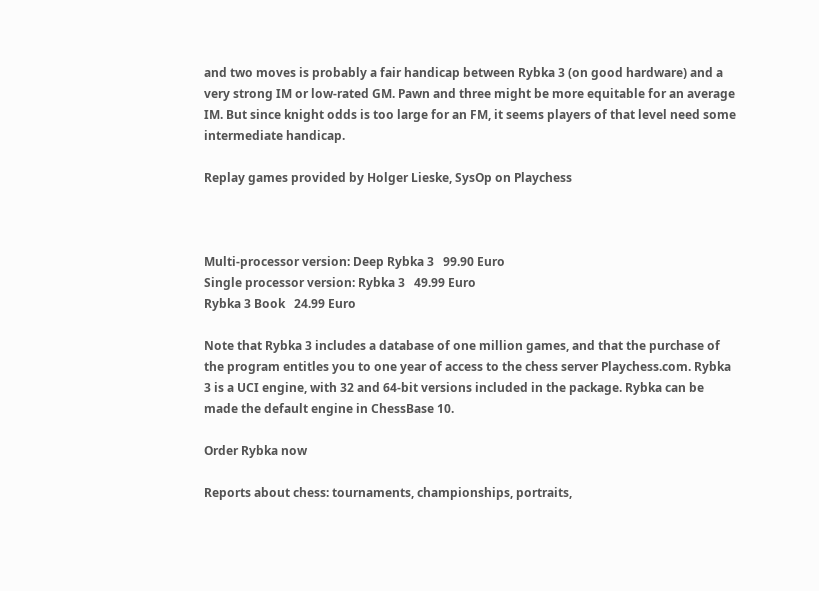and two moves is probably a fair handicap between Rybka 3 (on good hardware) and a very strong IM or low-rated GM. Pawn and three might be more equitable for an average IM. But since knight odds is too large for an FM, it seems players of that level need some intermediate handicap.

Replay games provided by Holger Lieske, SysOp on Playchess



Multi-processor version: Deep Rybka 3   99.90 Euro
Single processor version: Rybka 3   49.99 Euro
Rybka 3 Book   24.99 Euro

Note that Rybka 3 includes a database of one million games, and that the purchase of the program entitles you to one year of access to the chess server Playchess.com. Rybka 3 is a UCI engine, with 32 and 64-bit versions included in the package. Rybka can be made the default engine in ChessBase 10.

Order Rybka now

Reports about chess: tournaments, championships, portraits,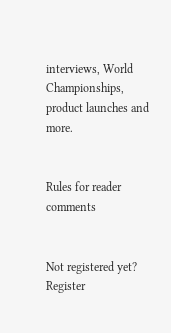interviews, World Championships, product launches and more.


Rules for reader comments


Not registered yet? Register